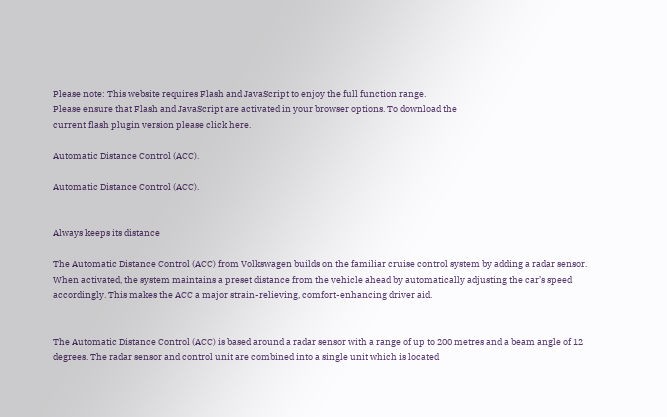Please note: This website requires Flash and JavaScript to enjoy the full function range.
Please ensure that Flash and JavaScript are activated in your browser options. To download the
current flash plugin version please click here.

Automatic Distance Control (ACC).

Automatic Distance Control (ACC).


Always keeps its distance

The Automatic Distance Control (ACC) from Volkswagen builds on the familiar cruise control system by adding a radar sensor. When activated, the system maintains a preset distance from the vehicle ahead by automatically adjusting the car’s speed accordingly. This makes the ACC a major strain-relieving, comfort-enhancing driver aid.


The Automatic Distance Control (ACC) is based around a radar sensor with a range of up to 200 metres and a beam angle of 12 degrees. The radar sensor and control unit are combined into a single unit which is located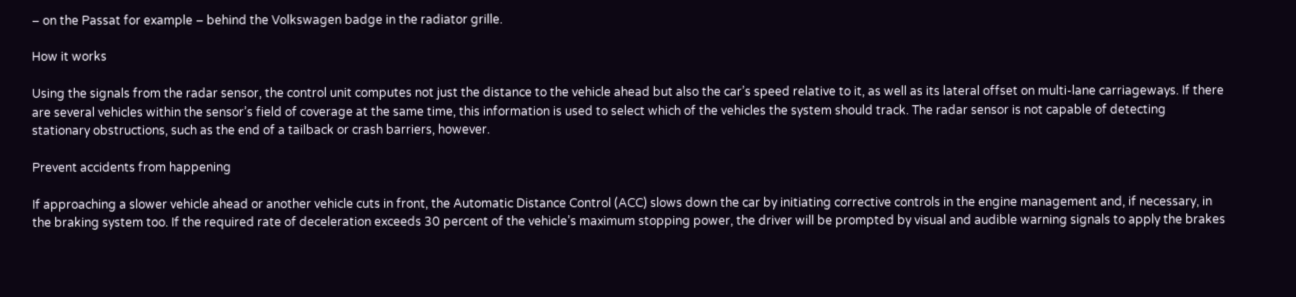– on the Passat for example – behind the Volkswagen badge in the radiator grille.

How it works

Using the signals from the radar sensor, the control unit computes not just the distance to the vehicle ahead but also the car’s speed relative to it, as well as its lateral offset on multi-lane carriageways. If there are several vehicles within the sensor’s field of coverage at the same time, this information is used to select which of the vehicles the system should track. The radar sensor is not capable of detecting stationary obstructions, such as the end of a tailback or crash barriers, however.

Prevent accidents from happening

If approaching a slower vehicle ahead or another vehicle cuts in front, the Automatic Distance Control (ACC) slows down the car by initiating corrective controls in the engine management and, if necessary, in the braking system too. If the required rate of deceleration exceeds 30 percent of the vehicle’s maximum stopping power, the driver will be prompted by visual and audible warning signals to apply the brakes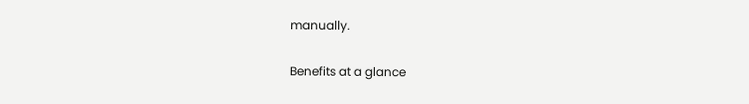manually.

Benefits at a glance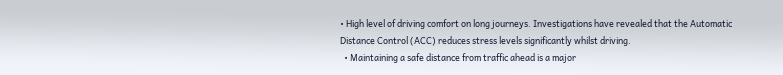• High level of driving comfort on long journeys. Investigations have revealed that the Automatic Distance Control (ACC) reduces stress levels significantly whilst driving.
  • Maintaining a safe distance from traffic ahead is a major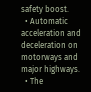safety boost.
  • Automatic acceleration and deceleration on motorways and major highways.
  • The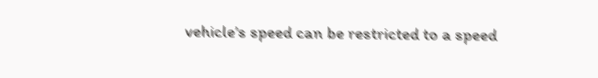vehicle’s speed can be restricted to a speed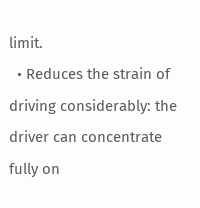limit.
  • Reduces the strain of driving considerably: the driver can concentrate fully on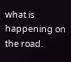what is happening on the road.